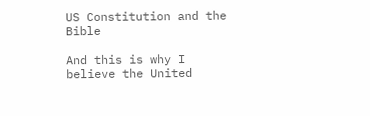US Constitution and the Bible

And this is why I believe the United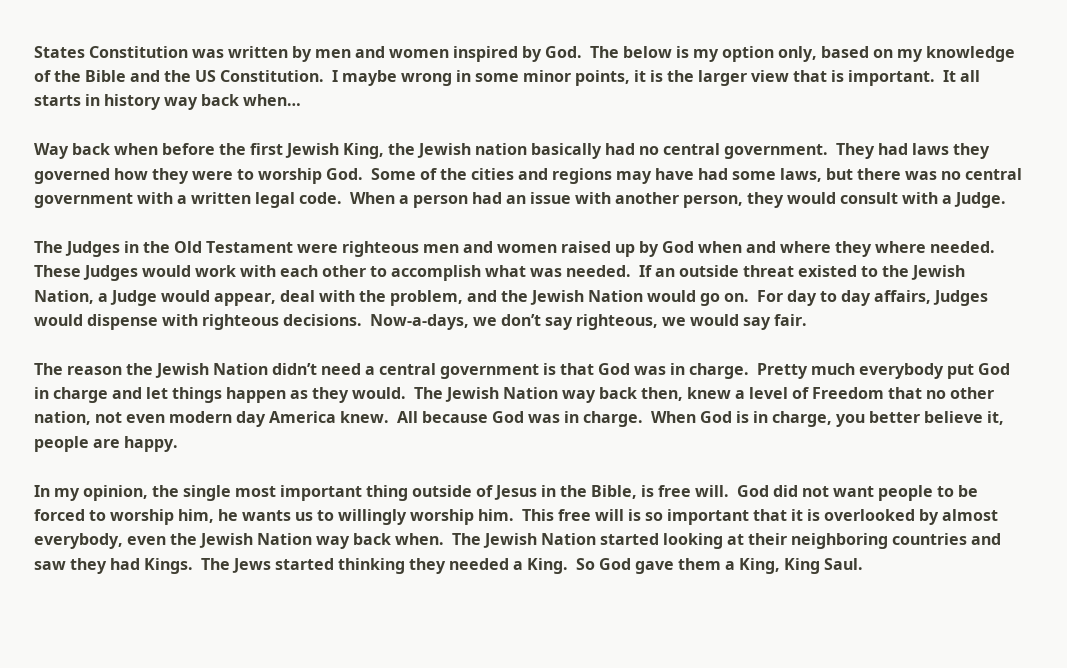States Constitution was written by men and women inspired by God.  The below is my option only, based on my knowledge of the Bible and the US Constitution.  I maybe wrong in some minor points, it is the larger view that is important.  It all starts in history way back when…

Way back when before the first Jewish King, the Jewish nation basically had no central government.  They had laws they governed how they were to worship God.  Some of the cities and regions may have had some laws, but there was no central government with a written legal code.  When a person had an issue with another person, they would consult with a Judge.

The Judges in the Old Testament were righteous men and women raised up by God when and where they where needed.  These Judges would work with each other to accomplish what was needed.  If an outside threat existed to the Jewish Nation, a Judge would appear, deal with the problem, and the Jewish Nation would go on.  For day to day affairs, Judges would dispense with righteous decisions.  Now-a-days, we don’t say righteous, we would say fair.

The reason the Jewish Nation didn’t need a central government is that God was in charge.  Pretty much everybody put God in charge and let things happen as they would.  The Jewish Nation way back then, knew a level of Freedom that no other nation, not even modern day America knew.  All because God was in charge.  When God is in charge, you better believe it, people are happy.

In my opinion, the single most important thing outside of Jesus in the Bible, is free will.  God did not want people to be forced to worship him, he wants us to willingly worship him.  This free will is so important that it is overlooked by almost everybody, even the Jewish Nation way back when.  The Jewish Nation started looking at their neighboring countries and saw they had Kings.  The Jews started thinking they needed a King.  So God gave them a King, King Saul.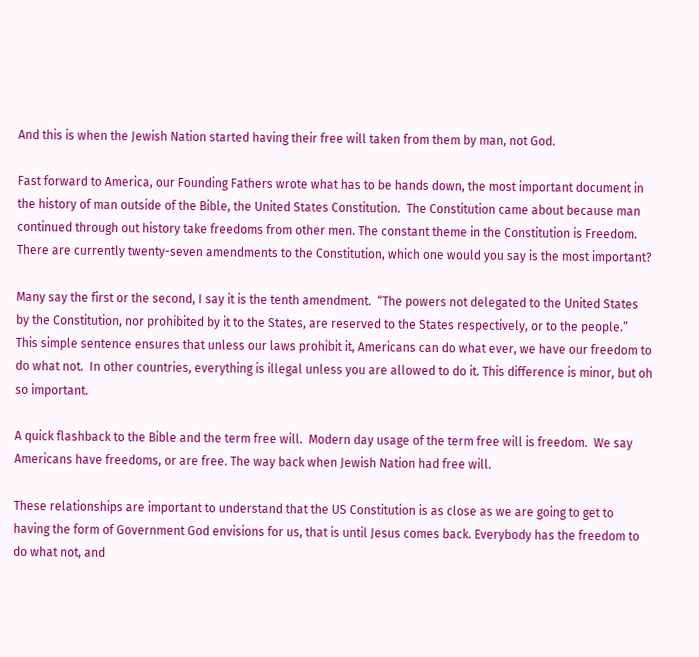And this is when the Jewish Nation started having their free will taken from them by man, not God.

Fast forward to America, our Founding Fathers wrote what has to be hands down, the most important document in the history of man outside of the Bible, the United States Constitution.  The Constitution came about because man continued through out history take freedoms from other men. The constant theme in the Constitution is Freedom.  There are currently twenty-seven amendments to the Constitution, which one would you say is the most important?

Many say the first or the second, I say it is the tenth amendment.  “The powers not delegated to the United States by the Constitution, nor prohibited by it to the States, are reserved to the States respectively, or to the people.”  This simple sentence ensures that unless our laws prohibit it, Americans can do what ever, we have our freedom to do what not.  In other countries, everything is illegal unless you are allowed to do it. This difference is minor, but oh so important.

A quick flashback to the Bible and the term free will.  Modern day usage of the term free will is freedom.  We say Americans have freedoms, or are free. The way back when Jewish Nation had free will.

These relationships are important to understand that the US Constitution is as close as we are going to get to having the form of Government God envisions for us, that is until Jesus comes back. Everybody has the freedom to do what not, and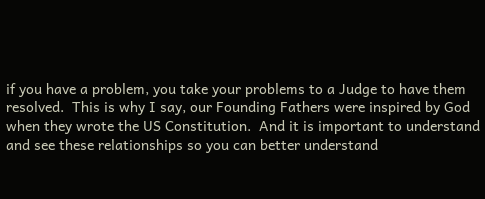if you have a problem, you take your problems to a Judge to have them resolved.  This is why I say, our Founding Fathers were inspired by God when they wrote the US Constitution.  And it is important to understand and see these relationships so you can better understand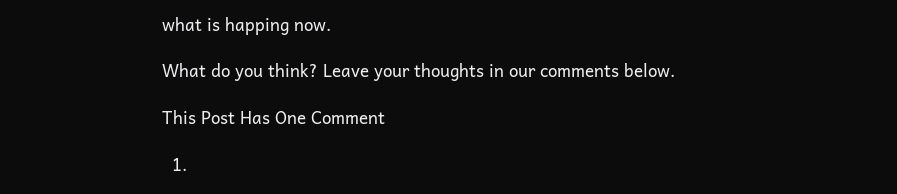what is happing now.

What do you think? Leave your thoughts in our comments below.

This Post Has One Comment

  1.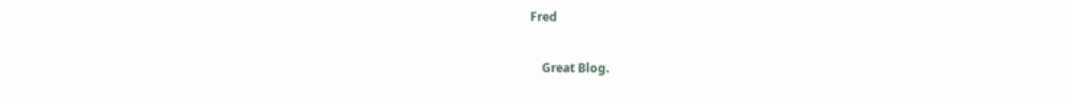Fred

    Great Blog.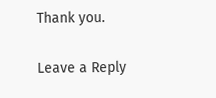Thank you.

Leave a Reply